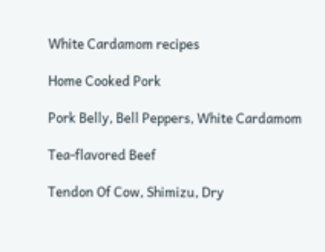White Cardamom recipes

Home Cooked Pork

Pork Belly, Bell Peppers, White Cardamom

Tea-flavored Beef

Tendon Of Cow, Shimizu, Dry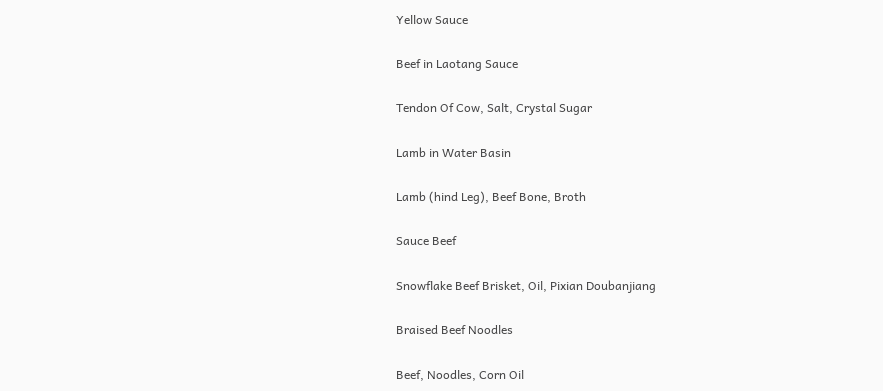Yellow Sauce

Beef in Laotang Sauce

Tendon Of Cow, Salt, Crystal Sugar

Lamb in Water Basin

Lamb (hind Leg), Beef Bone, Broth

Sauce Beef

Snowflake Beef Brisket, Oil, Pixian Doubanjiang

Braised Beef Noodles

Beef, Noodles, Corn Oil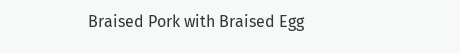Braised Pork with Braised Egg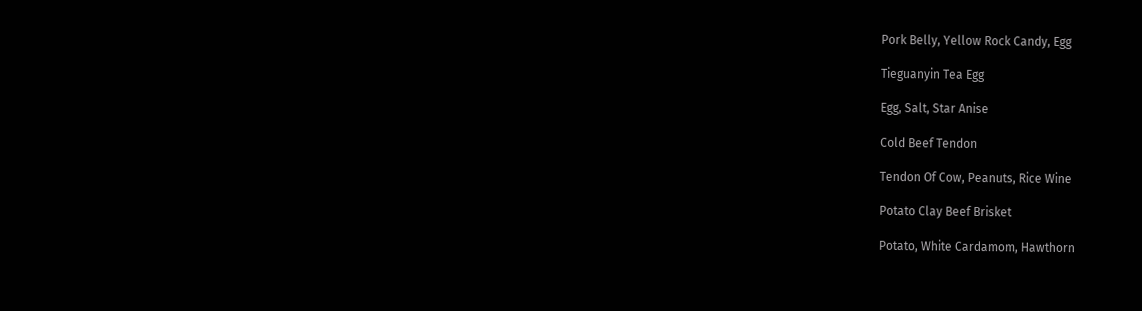Pork Belly, Yellow Rock Candy, Egg

Tieguanyin Tea Egg

Egg, Salt, Star Anise

Cold Beef Tendon

Tendon Of Cow, Peanuts, Rice Wine

Potato Clay Beef Brisket

Potato, White Cardamom, Hawthorn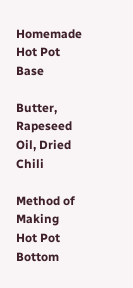Homemade Hot Pot Base

Butter, Rapeseed Oil, Dried Chili

Method of Making Hot Pot Bottom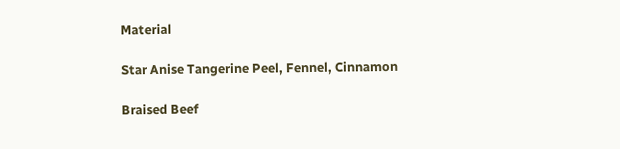Material

Star Anise Tangerine Peel, Fennel, Cinnamon

Braised Beef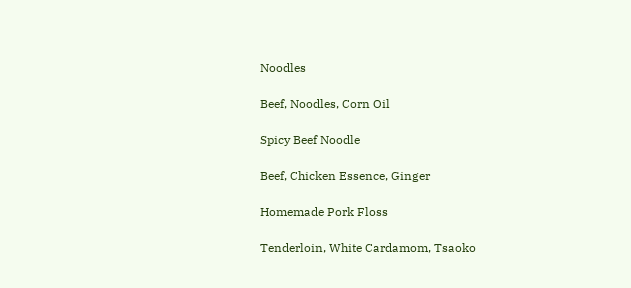Noodles

Beef, Noodles, Corn Oil

Spicy Beef Noodle

Beef, Chicken Essence, Ginger

Homemade Pork Floss

Tenderloin, White Cardamom, Tsaoko